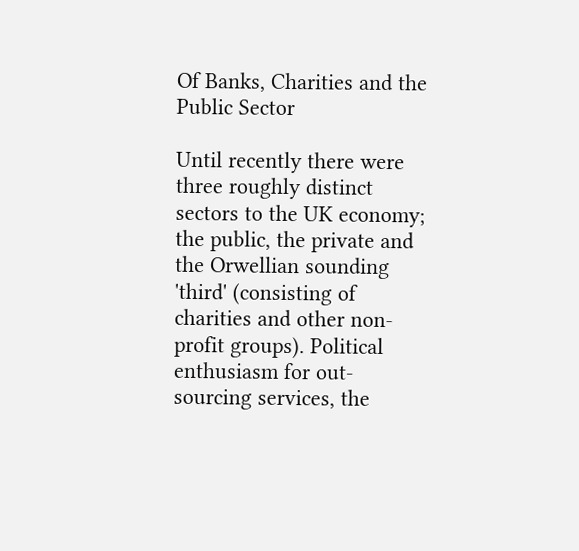Of Banks, Charities and the Public Sector

Until recently there were three roughly distinct sectors to the UK economy; the public, the private and the Orwellian sounding 'third' (consisting of charities and other non-profit groups). Political enthusiasm for out-sourcing services, the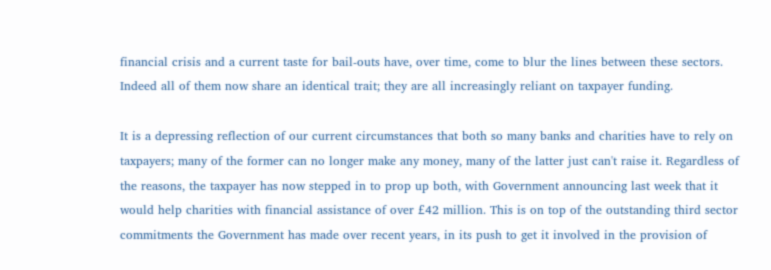financial crisis and a current taste for bail-outs have, over time, come to blur the lines between these sectors. Indeed all of them now share an identical trait; they are all increasingly reliant on taxpayer funding.

It is a depressing reflection of our current circumstances that both so many banks and charities have to rely on taxpayers; many of the former can no longer make any money, many of the latter just can't raise it. Regardless of the reasons, the taxpayer has now stepped in to prop up both, with Government announcing last week that it would help charities with financial assistance of over £42 million. This is on top of the outstanding third sector commitments the Government has made over recent years, in its push to get it involved in the provision of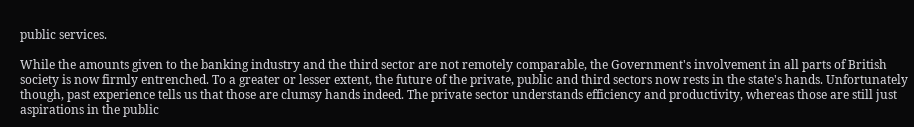public services.

While the amounts given to the banking industry and the third sector are not remotely comparable, the Government's involvement in all parts of British society is now firmly entrenched. To a greater or lesser extent, the future of the private, public and third sectors now rests in the state's hands. Unfortunately though, past experience tells us that those are clumsy hands indeed. The private sector understands efficiency and productivity, whereas those are still just aspirations in the public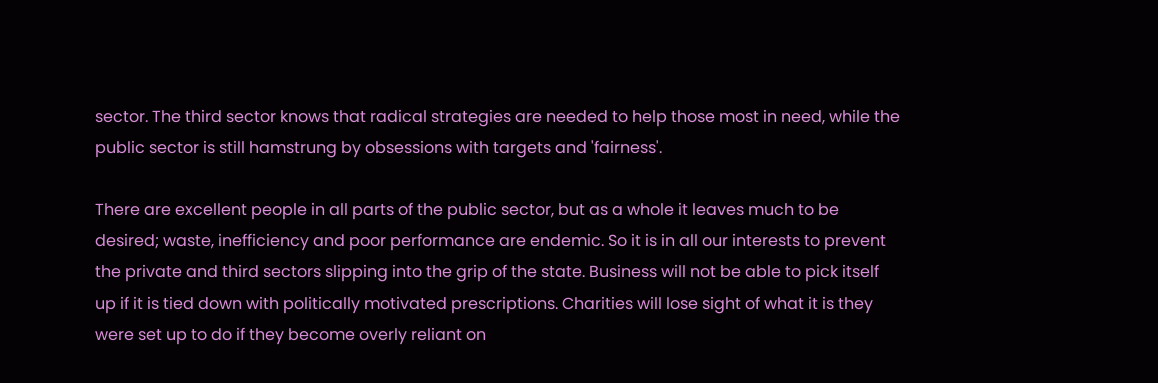sector. The third sector knows that radical strategies are needed to help those most in need, while the public sector is still hamstrung by obsessions with targets and 'fairness'.

There are excellent people in all parts of the public sector, but as a whole it leaves much to be desired; waste, inefficiency and poor performance are endemic. So it is in all our interests to prevent the private and third sectors slipping into the grip of the state. Business will not be able to pick itself up if it is tied down with politically motivated prescriptions. Charities will lose sight of what it is they were set up to do if they become overly reliant on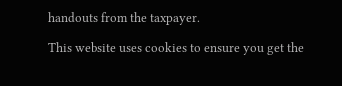handouts from the taxpayer.

This website uses cookies to ensure you get the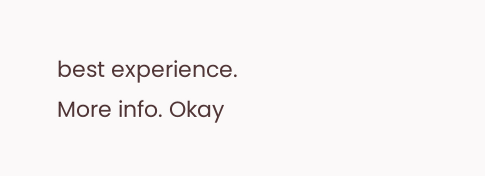best experience.  More info. Okay